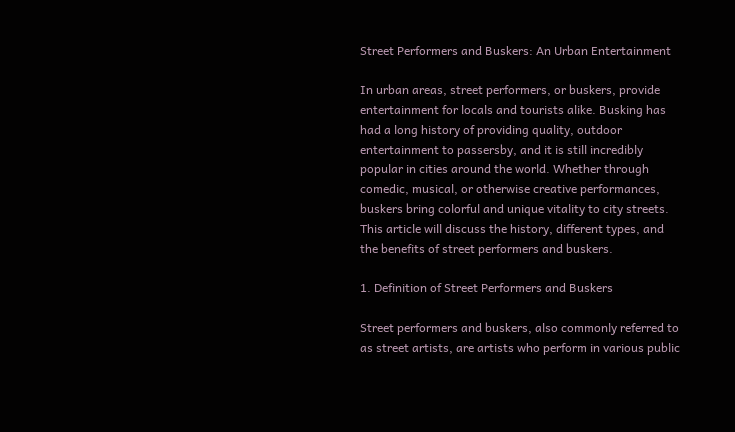Street Performers and Buskers: An Urban Entertainment

In urban areas, street performers, or buskers, provide entertainment for locals and tourists alike. Busking has had a long history of providing quality, outdoor entertainment to passersby, and it is still incredibly popular in cities around the world. Whether through comedic, musical, or otherwise creative performances, buskers bring colorful and unique vitality to city streets. This article will discuss the history, different types, and the benefits of street performers and buskers.

1. Definition of Street Performers and Buskers

Street performers and buskers, also commonly referred to as street artists, are artists who perform in various public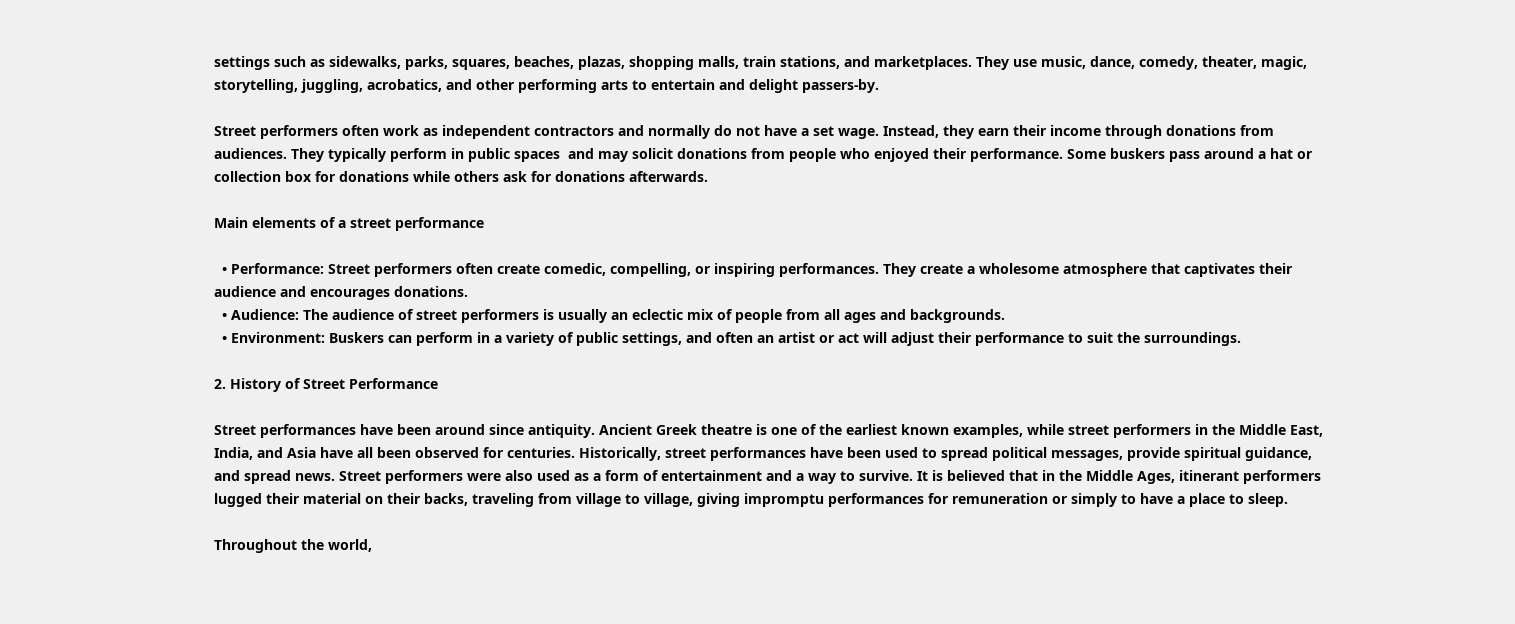settings such as sidewalks, parks, squares, beaches, plazas, shopping malls, train stations, and marketplaces. They use music, dance, comedy, theater, magic, storytelling, juggling, acrobatics, and other performing arts to entertain and delight passers-by.

Street performers often work as independent contractors and normally do not have a set wage. Instead, they earn their income through donations from audiences. They typically perform in public spaces  and may solicit donations from people who enjoyed their performance. Some buskers pass around a hat or collection box for donations while others ask for donations afterwards.

Main elements of a street performance

  • Performance: Street performers often create comedic, compelling, or inspiring performances. They create a wholesome atmosphere that captivates their audience and encourages donations.
  • Audience: The audience of street performers is usually an eclectic mix of people from all ages and backgrounds.
  • Environment: Buskers can perform in a variety of public settings, and often an artist or act will adjust their performance to suit the surroundings.

2. History of Street Performance

Street performances have been around since antiquity. Ancient Greek theatre is one of the earliest known examples, while street performers in the Middle East, India, and Asia have all been observed for centuries. Historically, street performances have been used to spread political messages, provide spiritual guidance, and spread news. Street performers were also used as a form of entertainment and a way to survive. It is believed that in the Middle Ages, itinerant performers lugged their material on their backs, traveling from village to village, giving impromptu performances for remuneration or simply to have a place to sleep.

Throughout the world,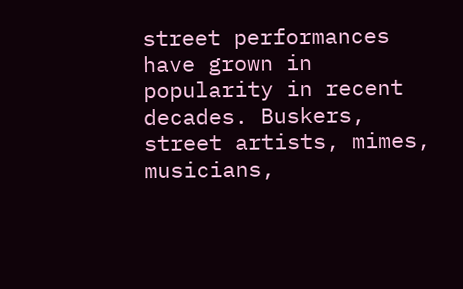street performances have grown in popularity in recent decades. Buskers, street artists, mimes, musicians,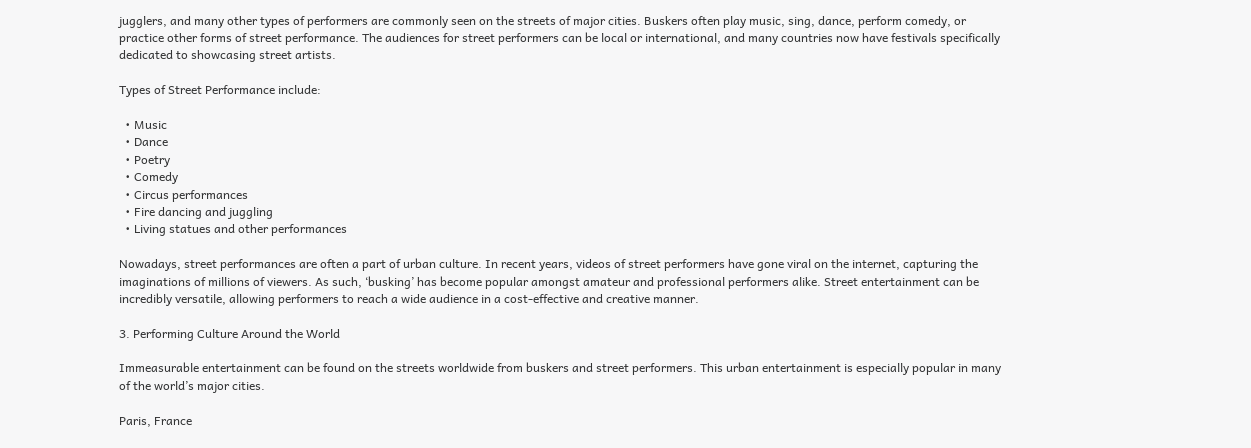jugglers, and many other types of performers are commonly seen on the streets of major cities. Buskers often play music, sing, dance, perform comedy, or practice other forms of street performance. The audiences for street performers can be local or international, and many countries now have festivals specifically dedicated to showcasing street artists.

Types of Street Performance include:

  • Music
  • Dance
  • Poetry
  • Comedy
  • Circus performances
  • Fire dancing and juggling
  • Living statues and other performances

Nowadays, street performances are often a part of urban culture. In recent years, videos of street performers have gone viral on the internet, capturing the imaginations of millions of viewers. As such, ‘busking’ has become popular amongst amateur and professional performers alike. Street entertainment can be incredibly versatile, allowing performers to reach a wide audience in a cost-effective and creative manner.

3. Performing Culture Around the World

Immeasurable entertainment can be found on the streets worldwide from buskers and street performers. This urban entertainment is especially popular in many of the world’s major cities.

Paris, France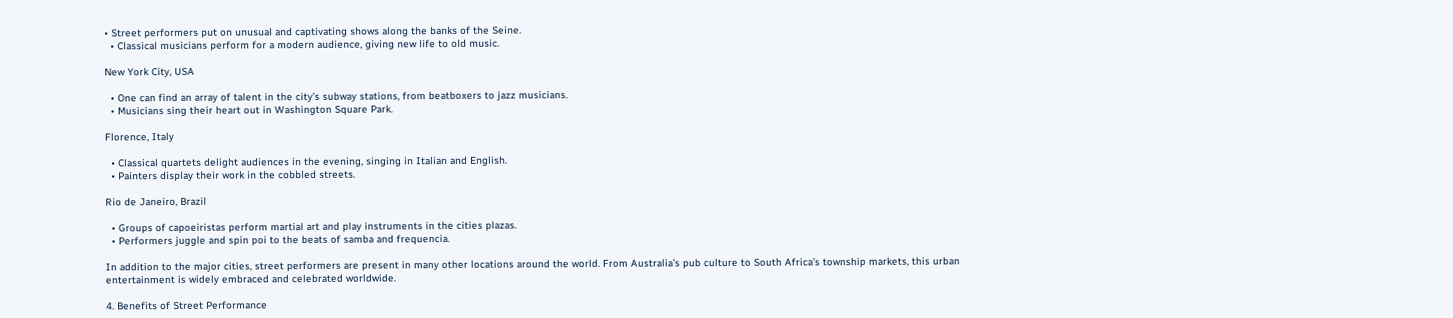• Street performers put on unusual and captivating shows along the banks of the Seine.
  • Classical musicians perform for a modern audience, giving new life to old music.

New York City, USA

  • One can find an array of talent in the city’s subway stations, from beatboxers to jazz musicians.
  • Musicians sing their heart out in Washington Square Park.

Florence, Italy

  • Classical quartets delight audiences in the evening, singing in Italian and English.
  • Painters display their work in the cobbled streets.

Rio de Janeiro, Brazil

  • Groups of capoeiristas perform martial art and play instruments in the cities plazas.
  • Performers juggle and spin poi to the beats of samba and frequencia.

In addition to the major cities, street performers are present in many other locations around the world. From Australia’s pub culture to South Africa’s township markets, this urban entertainment is widely embraced and celebrated worldwide.

4. Benefits of Street Performance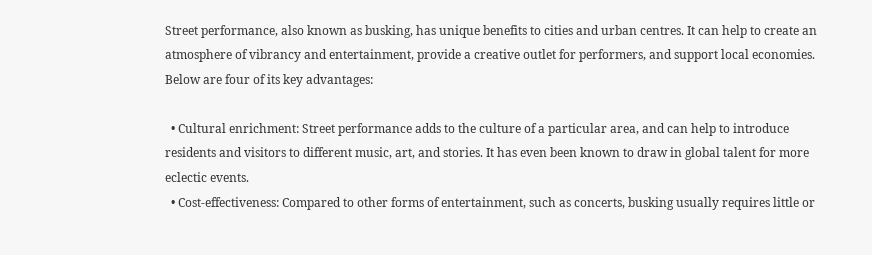Street performance, also known as busking, has unique benefits to cities and urban centres. It can help to create an atmosphere of vibrancy and entertainment, provide a creative outlet for performers, and support local economies. Below are four of its key advantages:

  • Cultural enrichment: Street performance adds to the culture of a particular area, and can help to introduce residents and visitors to different music, art, and stories. It has even been known to draw in global talent for more eclectic events.
  • Cost-effectiveness: Compared to other forms of entertainment, such as concerts, busking usually requires little or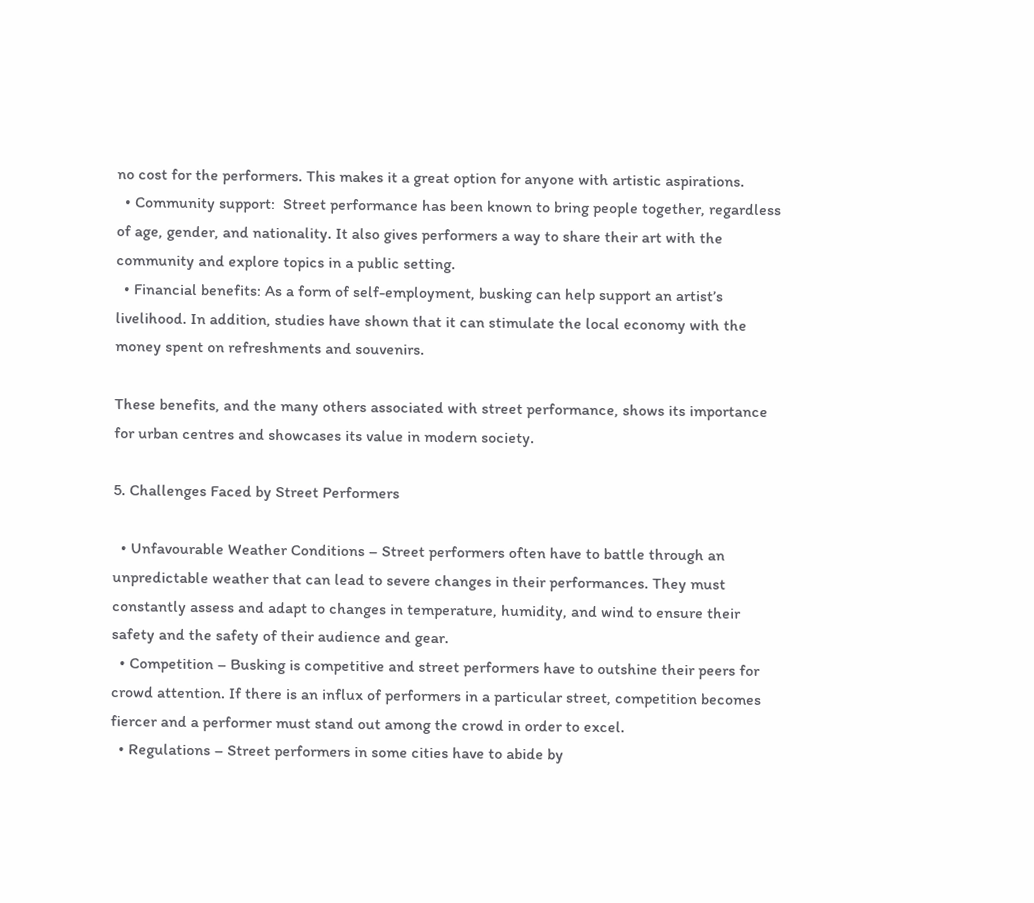no cost for the performers. This makes it a great option for anyone with artistic aspirations.
  • Community support:  Street performance has been known to bring people together, regardless of age, gender, and nationality. It also gives performers a way to share their art with the community and explore topics in a public setting.
  • Financial benefits: As a form of self-employment, busking can help support an artist’s livelihood. In addition, studies have shown that it can stimulate the local economy with the money spent on refreshments and souvenirs.

These benefits, and the many others associated with street performance, shows its importance for urban centres and showcases its value in modern society.

5. Challenges Faced by Street Performers

  • Unfavourable Weather Conditions – Street performers often have to battle through an unpredictable weather that can lead to severe changes in their performances. They must constantly assess and adapt to changes in temperature, humidity, and wind to ensure their safety and the safety of their audience and gear.
  • Competition – Busking is competitive and street performers have to outshine their peers for crowd attention. If there is an influx of performers in a particular street, competition becomes fiercer and a performer must stand out among the crowd in order to excel.
  • Regulations – Street performers in some cities have to abide by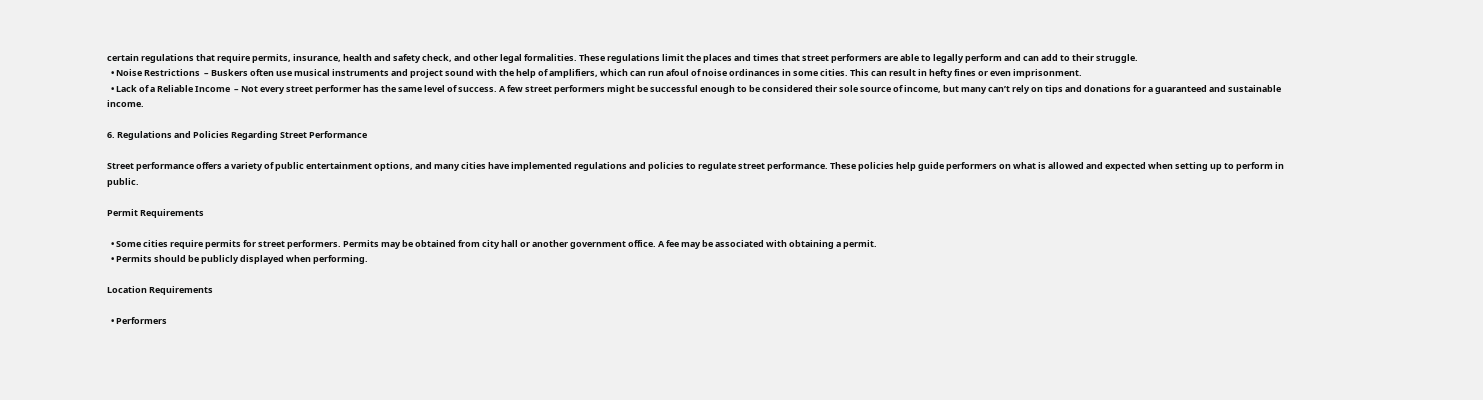certain regulations that require permits, insurance, health and safety check, and other legal formalities. These regulations limit the places and times that street performers are able to legally perform and can add to their struggle.
  • Noise Restrictions  – Buskers often use musical instruments and project sound with the help of amplifiers, which can run afoul of noise ordinances in some cities. This can result in hefty fines or even imprisonment.
  • Lack of a Reliable Income  – Not every street performer has the same level of success. A few street performers might be successful enough to be considered their sole source of income, but many can’t rely on tips and donations for a guaranteed and sustainable income.

6. Regulations and Policies Regarding Street Performance

Street performance offers a variety of public entertainment options, and many cities have implemented regulations and policies to regulate street performance. These policies help guide performers on what is allowed and expected when setting up to perform in public.

Permit Requirements

  • Some cities require permits for street performers. Permits may be obtained from city hall or another government office. A fee may be associated with obtaining a permit.
  • Permits should be publicly displayed when performing.

Location Requirements

  • Performers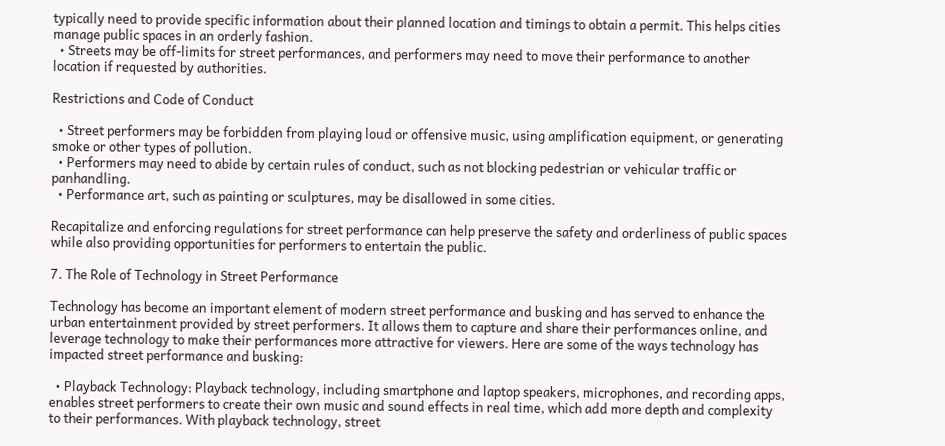typically need to provide specific information about their planned location and timings to obtain a permit. This helps cities manage public spaces in an orderly fashion.
  • Streets may be off-limits for street performances, and performers may need to move their performance to another location if requested by authorities.

Restrictions and Code of Conduct

  • Street performers may be forbidden from playing loud or offensive music, using amplification equipment, or generating smoke or other types of pollution.
  • Performers may need to abide by certain rules of conduct, such as not blocking pedestrian or vehicular traffic or panhandling.
  • Performance art, such as painting or sculptures, may be disallowed in some cities.

Recapitalize and enforcing regulations for street performance can help preserve the safety and orderliness of public spaces while also providing opportunities for performers to entertain the public.

7. The Role of Technology in Street Performance

Technology has become an important element of modern street performance and busking and has served to enhance the urban entertainment provided by street performers. It allows them to capture and share their performances online, and leverage technology to make their performances more attractive for viewers. Here are some of the ways technology has impacted street performance and busking:

  • Playback Technology: Playback technology, including smartphone and laptop speakers, microphones, and recording apps, enables street performers to create their own music and sound effects in real time, which add more depth and complexity to their performances. With playback technology, street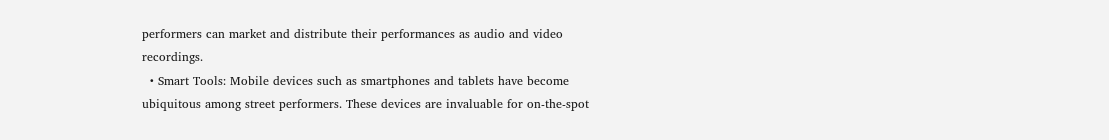performers can market and distribute their performances as audio and video recordings.
  • Smart Tools: Mobile devices such as smartphones and tablets have become ubiquitous among street performers. These devices are invaluable for on-the-spot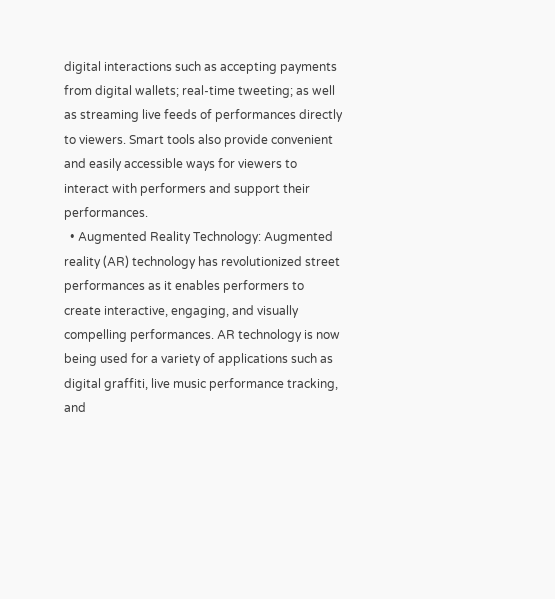digital interactions such as accepting payments from digital wallets; real-time tweeting; as well as streaming live feeds of performances directly to viewers. Smart tools also provide convenient and easily accessible ways for viewers to interact with performers and support their performances.
  • Augmented Reality Technology: Augmented reality (AR) technology has revolutionized street performances as it enables performers to create interactive, engaging, and visually compelling performances. AR technology is now being used for a variety of applications such as digital graffiti, live music performance tracking, and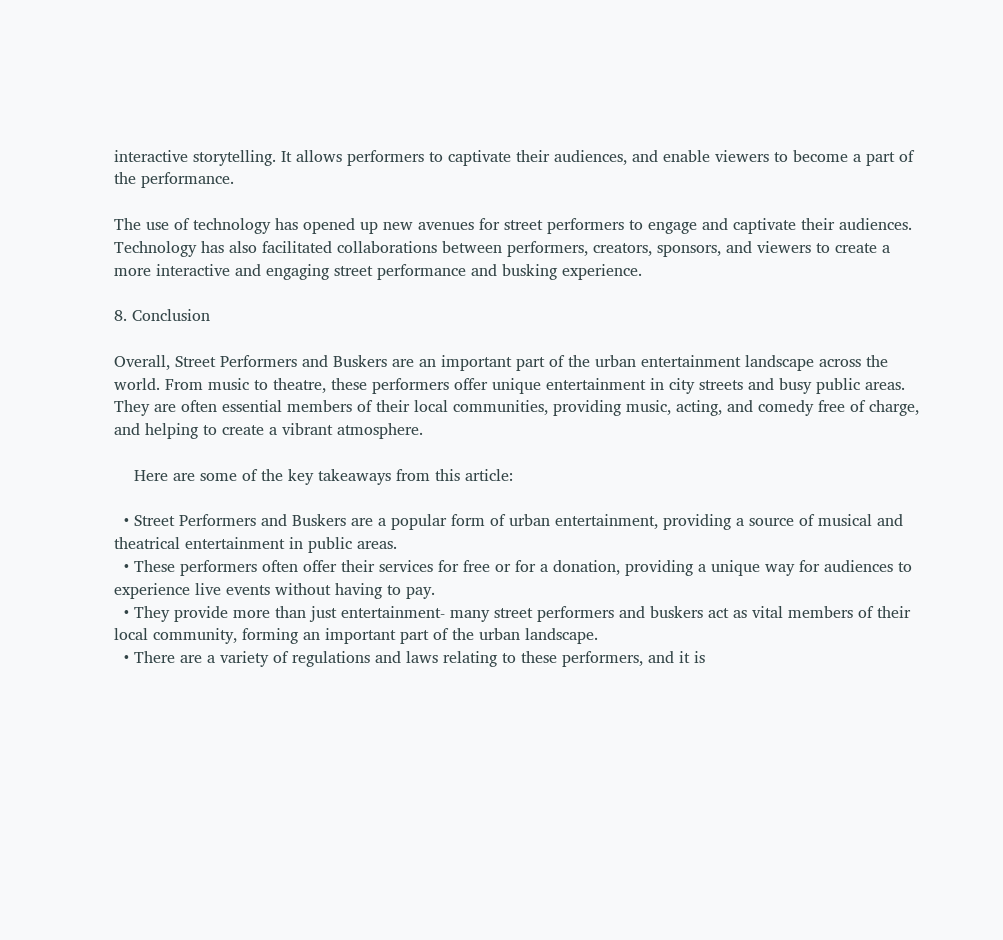interactive storytelling. It allows performers to captivate their audiences, and enable viewers to become a part of the performance.

The use of technology has opened up new avenues for street performers to engage and captivate their audiences. Technology has also facilitated collaborations between performers, creators, sponsors, and viewers to create a more interactive and engaging street performance and busking experience.

8. Conclusion

Overall, Street Performers and Buskers are an important part of the urban entertainment landscape across the world. From music to theatre, these performers offer unique entertainment in city streets and busy public areas. They are often essential members of their local communities, providing music, acting, and comedy free of charge, and helping to create a vibrant atmosphere.

    Here are some of the key takeaways from this article:

  • Street Performers and Buskers are a popular form of urban entertainment, providing a source of musical and theatrical entertainment in public areas.
  • These performers often offer their services for free or for a donation, providing a unique way for audiences to experience live events without having to pay.
  • They provide more than just entertainment- many street performers and buskers act as vital members of their local community, forming an important part of the urban landscape.
  • There are a variety of regulations and laws relating to these performers, and it is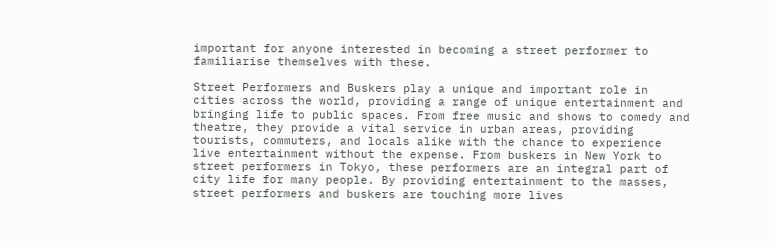important for anyone interested in becoming a street performer to familiarise themselves with these.

Street Performers and Buskers play a unique and important role in cities across the world, providing a range of unique entertainment and bringing life to public spaces. From free music and shows to comedy and theatre, they provide a vital service in urban areas, providing tourists, commuters, and locals alike with the chance to experience live entertainment without the expense. From buskers in New York to street performers in Tokyo, these performers are an integral part of city life for many people. By providing entertainment to the masses, street performers and buskers are touching more lives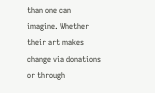than one can imagine. Whether their art makes change via donations or through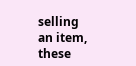selling an item, these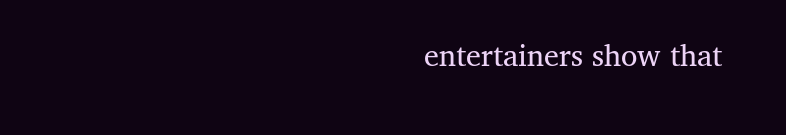entertainers show that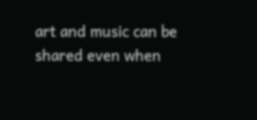art and music can be shared even when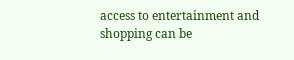access to entertainment and shopping can be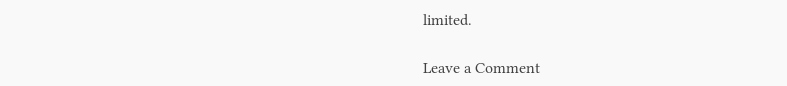limited.

Leave a Comment